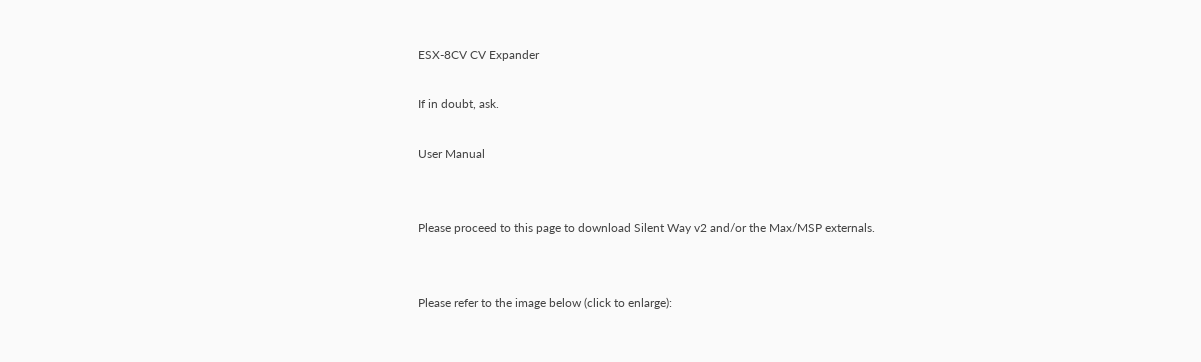ESX-8CV CV Expander

If in doubt, ask.

User Manual


Please proceed to this page to download Silent Way v2 and/or the Max/MSP externals.


Please refer to the image below (click to enlarge):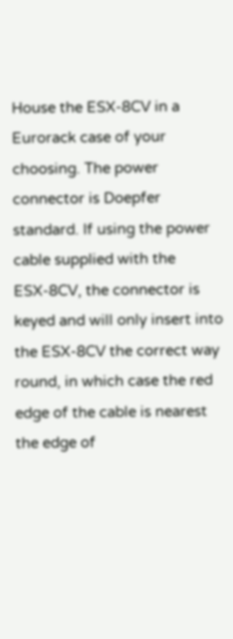House the ESX-8CV in a Eurorack case of your choosing. The power connector is Doepfer standard. If using the power cable supplied with the ESX-8CV, the connector is keyed and will only insert into the ESX-8CV the correct way round, in which case the red edge of the cable is nearest the edge of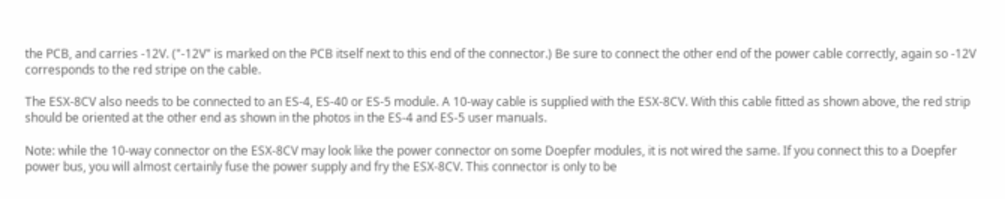the PCB, and carries -12V. ("-12V" is marked on the PCB itself next to this end of the connector.) Be sure to connect the other end of the power cable correctly, again so -12V corresponds to the red stripe on the cable.

The ESX-8CV also needs to be connected to an ES-4, ES-40 or ES-5 module. A 10-way cable is supplied with the ESX-8CV. With this cable fitted as shown above, the red strip should be oriented at the other end as shown in the photos in the ES-4 and ES-5 user manuals.

Note: while the 10-way connector on the ESX-8CV may look like the power connector on some Doepfer modules, it is not wired the same. If you connect this to a Doepfer power bus, you will almost certainly fuse the power supply and fry the ESX-8CV. This connector is only to be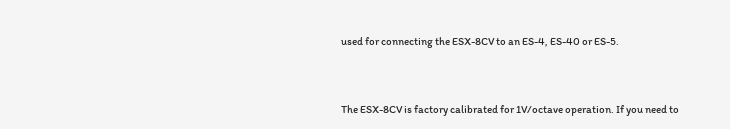used for connecting the ESX-8CV to an ES-4, ES-40 or ES-5.


The ESX-8CV is factory calibrated for 1V/octave operation. If you need to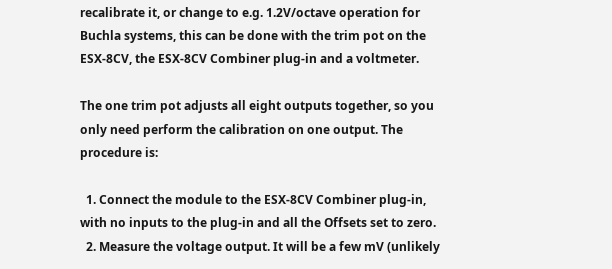recalibrate it, or change to e.g. 1.2V/octave operation for Buchla systems, this can be done with the trim pot on the ESX-8CV, the ESX-8CV Combiner plug-in and a voltmeter.

The one trim pot adjusts all eight outputs together, so you only need perform the calibration on one output. The procedure is:

  1. Connect the module to the ESX-8CV Combiner plug-in, with no inputs to the plug-in and all the Offsets set to zero.
  2. Measure the voltage output. It will be a few mV (unlikely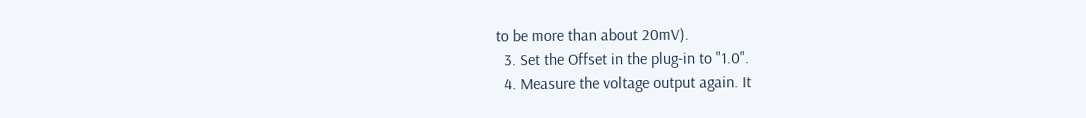to be more than about 20mV).
  3. Set the Offset in the plug-in to "1.0".
  4. Measure the voltage output again. It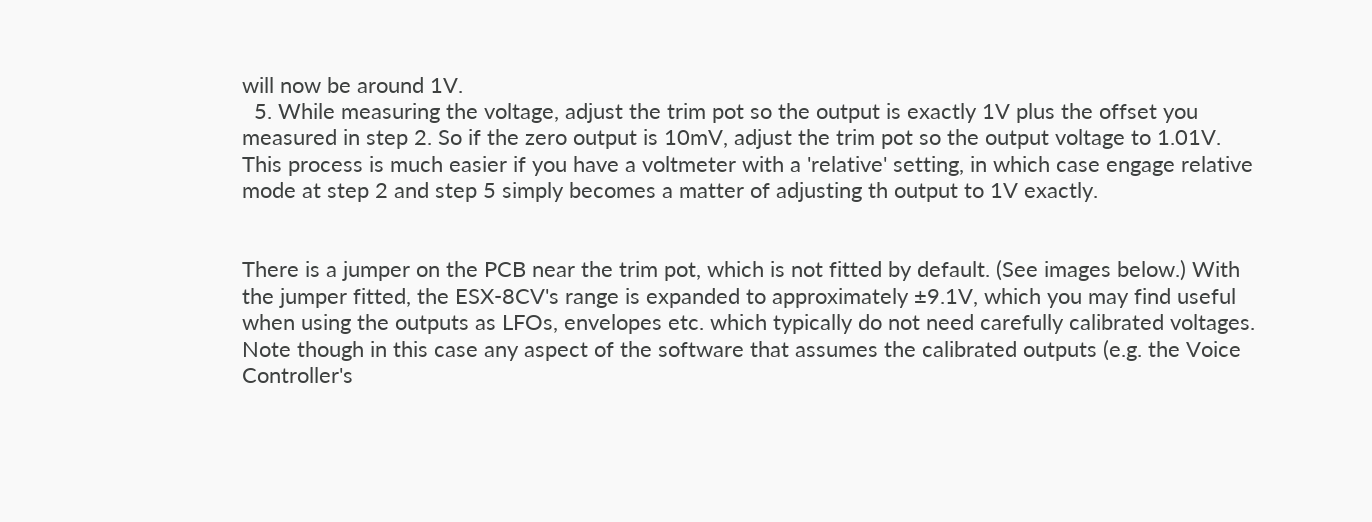will now be around 1V.
  5. While measuring the voltage, adjust the trim pot so the output is exactly 1V plus the offset you measured in step 2. So if the zero output is 10mV, adjust the trim pot so the output voltage to 1.01V.
This process is much easier if you have a voltmeter with a 'relative' setting, in which case engage relative mode at step 2 and step 5 simply becomes a matter of adjusting th output to 1V exactly.


There is a jumper on the PCB near the trim pot, which is not fitted by default. (See images below.) With the jumper fitted, the ESX-8CV's range is expanded to approximately ±9.1V, which you may find useful when using the outputs as LFOs, envelopes etc. which typically do not need carefully calibrated voltages. Note though in this case any aspect of the software that assumes the calibrated outputs (e.g. the Voice Controller's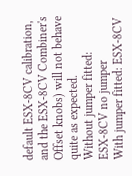default ESX-8CV calibration, and the ESX-8CV Combiner's Offset knobs) will not behave quite as expected.
Without jumper fitted: ESX-8CV no jumper
With jumper fitted: ESX-8CV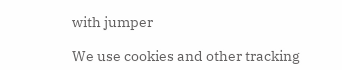with jumper

We use cookies and other tracking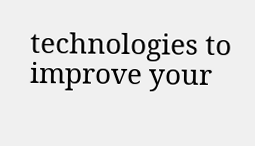technologies to improve your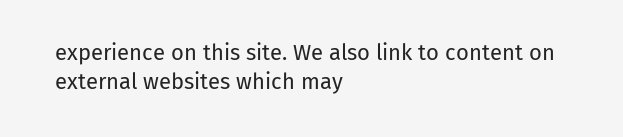experience on this site. We also link to content on external websites which may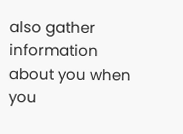also gather information about you when you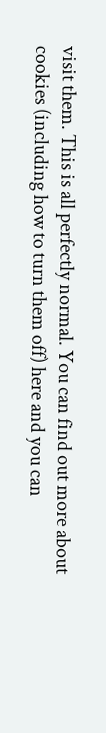visit them. This is all perfectly normal. You can find out more about cookies (including how to turn them off) here and you can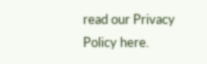read our Privacy Policy here.